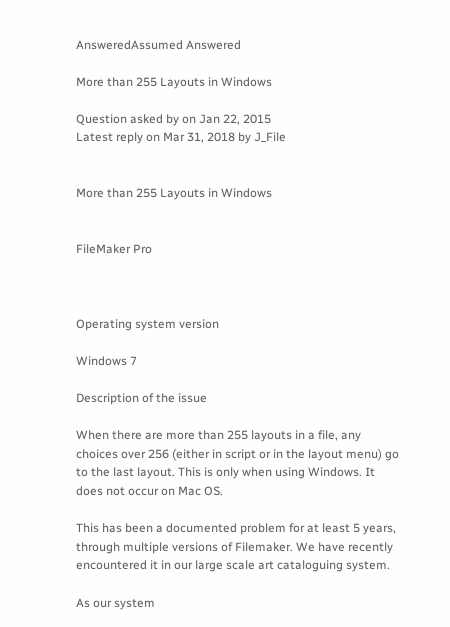AnsweredAssumed Answered

More than 255 Layouts in Windows

Question asked by on Jan 22, 2015
Latest reply on Mar 31, 2018 by J_File


More than 255 Layouts in Windows


FileMaker Pro



Operating system version

Windows 7

Description of the issue

When there are more than 255 layouts in a file, any choices over 256 (either in script or in the layout menu) go to the last layout. This is only when using Windows. It does not occur on Mac OS.

This has been a documented problem for at least 5 years, through multiple versions of Filemaker. We have recently encountered it in our large scale art cataloguing system.

As our system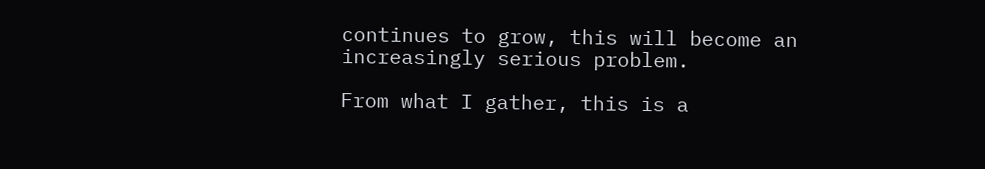continues to grow, this will become an increasingly serious problem.

From what I gather, this is a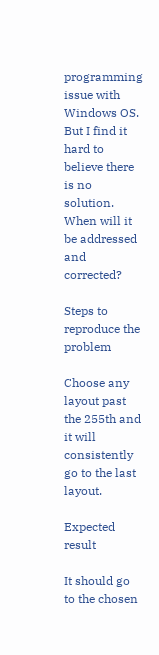programming issue with Windows OS. But I find it hard to believe there is no solution. When will it be addressed and corrected?

Steps to reproduce the problem

Choose any layout past the 255th and it will consistently go to the last layout.

Expected result

It should go to the chosen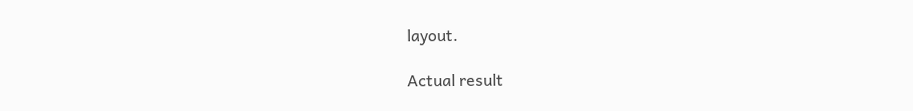layout.

Actual result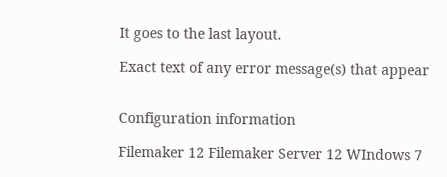It goes to the last layout.

Exact text of any error message(s) that appear


Configuration information

Filemaker 12 Filemaker Server 12 WIndows 7